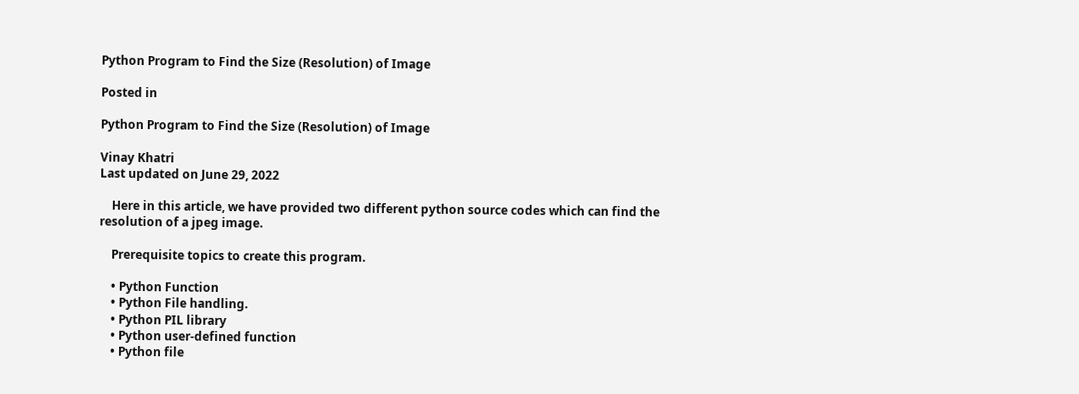Python Program to Find the Size (Resolution) of Image

Posted in

Python Program to Find the Size (Resolution) of Image

Vinay Khatri
Last updated on June 29, 2022

    Here in this article, we have provided two different python source codes which can find the resolution of a jpeg image.

    Prerequisite topics to create this program.

    • Python Function
    • Python File handling.
    • Python PIL library
    • Python user-defined function
    • Python file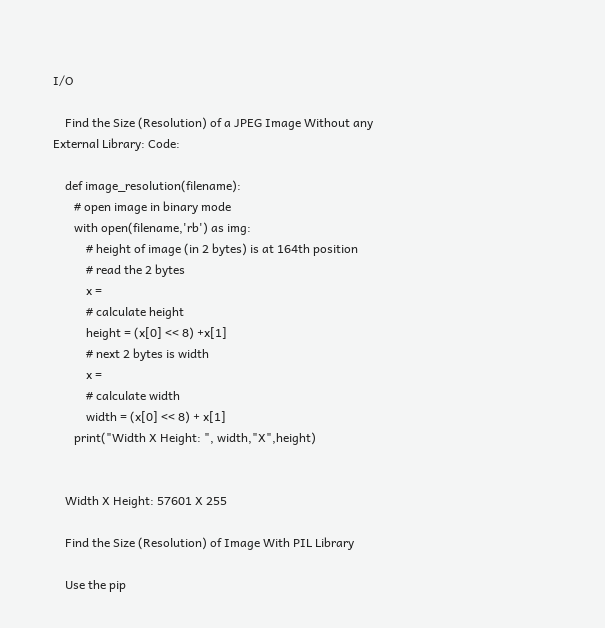I/O

    Find the Size (Resolution) of a JPEG Image Without any External Library: Code:

    def image_resolution(filename):
       # open image in binary mode
       with open(filename,'rb') as img:
           # height of image (in 2 bytes) is at 164th position
           # read the 2 bytes
           x =
           # calculate height
           height = (x[0] << 8) +x[1]
           # next 2 bytes is width
           x =
           # calculate width
           width = (x[0] << 8) + x[1]
       print("Width X Height: ", width,"X",height)


    Width X Height: 57601 X 255

    Find the Size (Resolution) of Image With PIL Library

    Use the pip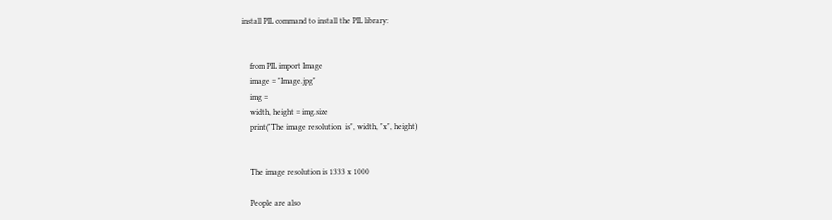install PIL command to install the PIL library:


    from PIL import Image
    image = "Image.jpg"
    img =
    width, height = img.size
    print("The image resolution  is", width, "x", height)


    The image resolution is 1333 x 1000

    People are also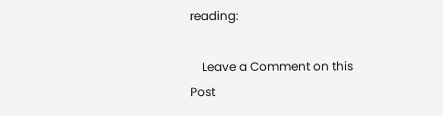reading:

    Leave a Comment on this Post